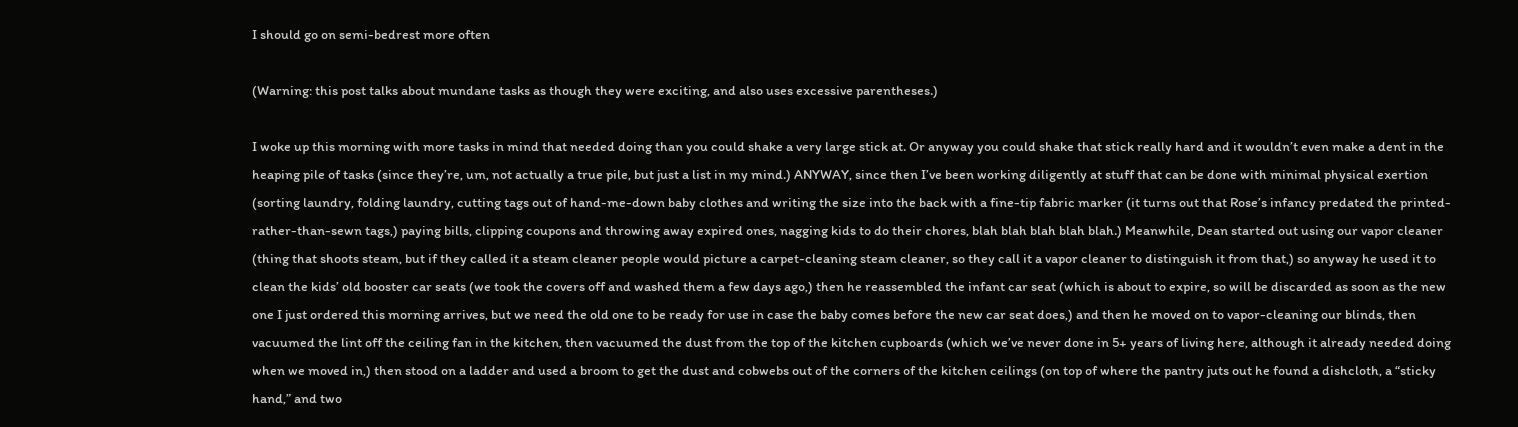I should go on semi-bedrest more often

(Warning: this post talks about mundane tasks as though they were exciting, and also uses excessive parentheses.)

I woke up this morning with more tasks in mind that needed doing than you could shake a very large stick at. Or anyway you could shake that stick really hard and it wouldn’t even make a dent in the heaping pile of tasks (since they’re, um, not actually a true pile, but just a list in my mind.) ANYWAY, since then I’ve been working diligently at stuff that can be done with minimal physical exertion (sorting laundry, folding laundry, cutting tags out of hand-me-down baby clothes and writing the size into the back with a fine-tip fabric marker (it turns out that Rose’s infancy predated the printed-rather-than-sewn tags,) paying bills, clipping coupons and throwing away expired ones, nagging kids to do their chores, blah blah blah blah blah.) Meanwhile, Dean started out using our vapor cleaner (thing that shoots steam, but if they called it a steam cleaner people would picture a carpet-cleaning steam cleaner, so they call it a vapor cleaner to distinguish it from that,) so anyway he used it to clean the kids’ old booster car seats (we took the covers off and washed them a few days ago,) then he reassembled the infant car seat (which is about to expire, so will be discarded as soon as the new one I just ordered this morning arrives, but we need the old one to be ready for use in case the baby comes before the new car seat does,) and then he moved on to vapor-cleaning our blinds, then vacuumed the lint off the ceiling fan in the kitchen, then vacuumed the dust from the top of the kitchen cupboards (which we’ve never done in 5+ years of living here, although it already needed doing when we moved in,) then stood on a ladder and used a broom to get the dust and cobwebs out of the corners of the kitchen ceilings (on top of where the pantry juts out he found a dishcloth, a “sticky hand,” and two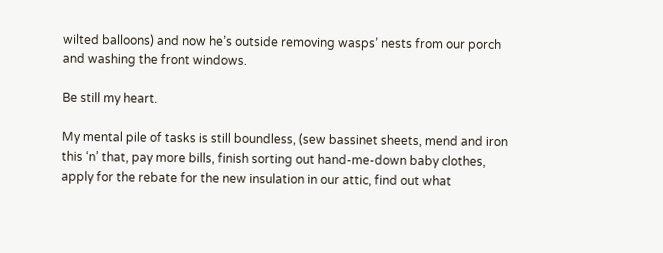wilted balloons) and now he’s outside removing wasps’ nests from our porch and washing the front windows.

Be still my heart.

My mental pile of tasks is still boundless, (sew bassinet sheets, mend and iron this ‘n’ that, pay more bills, finish sorting out hand-me-down baby clothes, apply for the rebate for the new insulation in our attic, find out what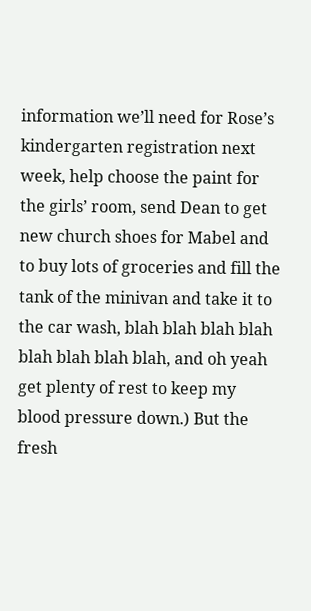information we’ll need for Rose’s kindergarten registration next week, help choose the paint for the girls’ room, send Dean to get new church shoes for Mabel and to buy lots of groceries and fill the tank of the minivan and take it to the car wash, blah blah blah blah blah blah blah blah, and oh yeah get plenty of rest to keep my blood pressure down.) But the fresh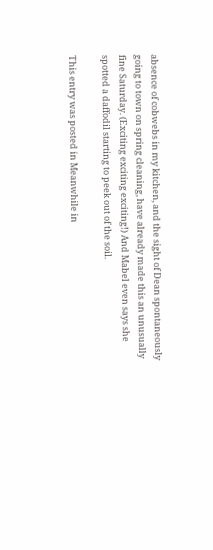absence of cobwebs in my kitchen, and the sight of Dean spontaneously going to town on spring cleaning, have already made this an unusually fine Saturday. (Exciting exciting exciting!) And Mabel even says she spotted a daffodil starting to peek out of the soil.

This entry was posted in Meanwhile in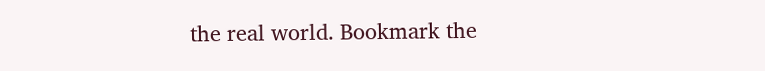the real world. Bookmark the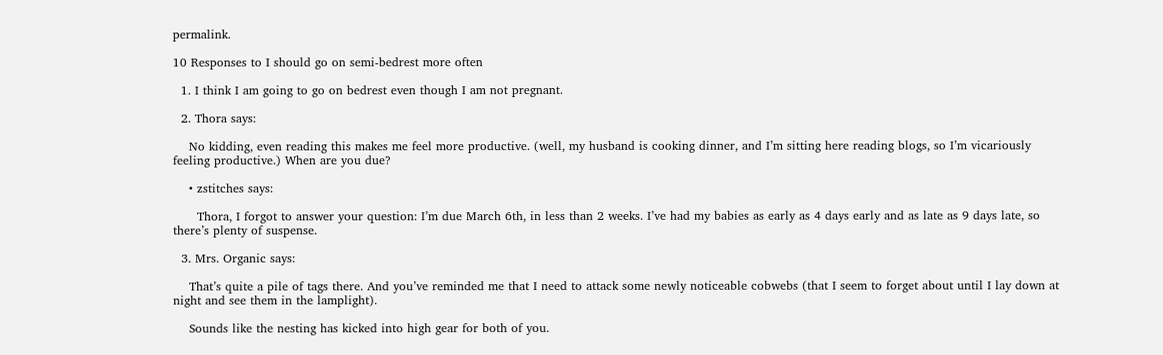permalink.

10 Responses to I should go on semi-bedrest more often

  1. I think I am going to go on bedrest even though I am not pregnant.

  2. Thora says:

    No kidding, even reading this makes me feel more productive. (well, my husband is cooking dinner, and I’m sitting here reading blogs, so I’m vicariously feeling productive.) When are you due?

    • zstitches says:

      Thora, I forgot to answer your question: I’m due March 6th, in less than 2 weeks. I’ve had my babies as early as 4 days early and as late as 9 days late, so there’s plenty of suspense.

  3. Mrs. Organic says:

    That’s quite a pile of tags there. And you’ve reminded me that I need to attack some newly noticeable cobwebs (that I seem to forget about until I lay down at night and see them in the lamplight).

    Sounds like the nesting has kicked into high gear for both of you.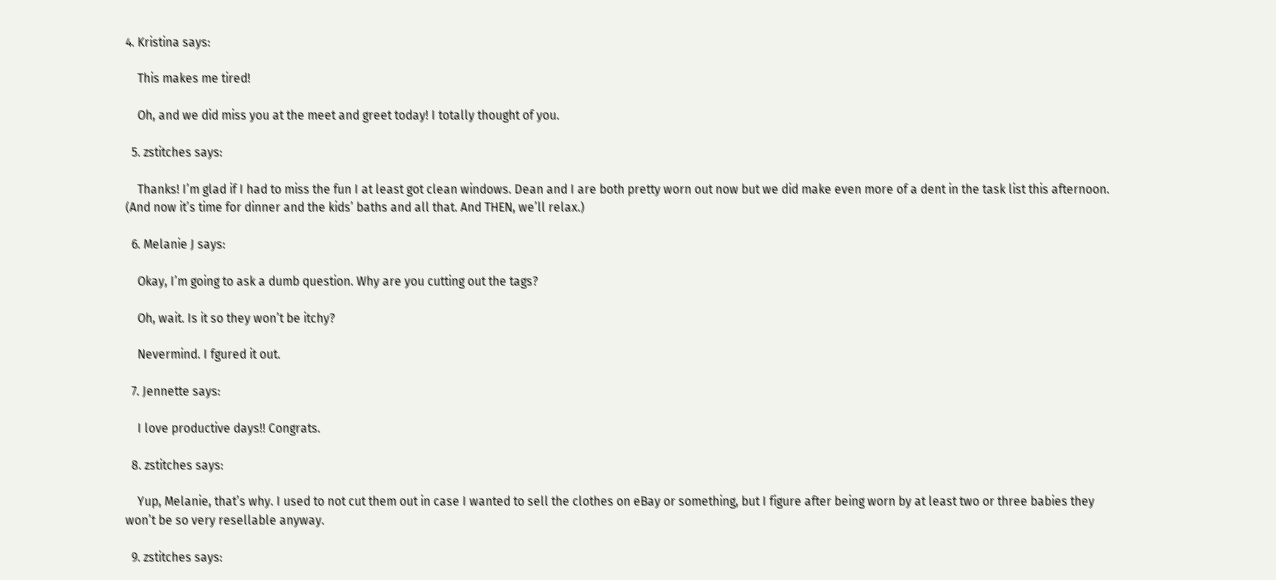4. Kristina says:

    This makes me tired!

    Oh, and we did miss you at the meet and greet today! I totally thought of you.

  5. zstitches says:

    Thanks! I’m glad if I had to miss the fun I at least got clean windows. Dean and I are both pretty worn out now but we did make even more of a dent in the task list this afternoon. (And now it’s time for dinner and the kids’ baths and all that. And THEN, we’ll relax.)

  6. Melanie J says:

    Okay, I’m going to ask a dumb question. Why are you cutting out the tags?

    Oh, wait. Is it so they won’t be itchy?

    Nevermind. I fgured it out.

  7. Jennette says:

    I love productive days!! Congrats.

  8. zstitches says:

    Yup, Melanie, that’s why. I used to not cut them out in case I wanted to sell the clothes on eBay or something, but I figure after being worn by at least two or three babies they won’t be so very resellable anyway.

  9. zstitches says: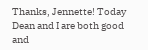Thanks, Jennette! Today Dean and I are both good and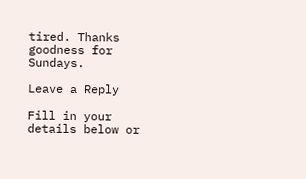tired. Thanks goodness for Sundays.

Leave a Reply

Fill in your details below or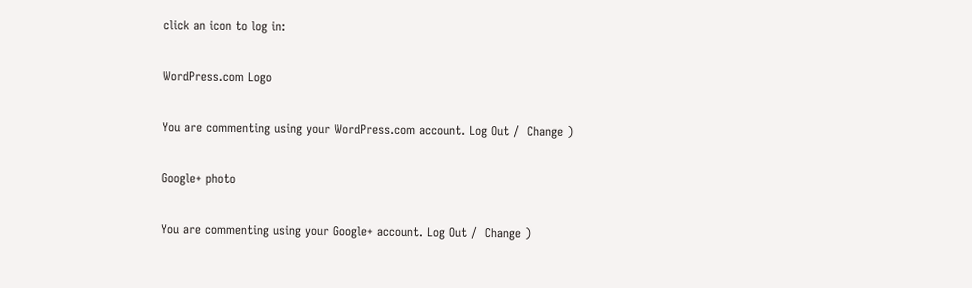click an icon to log in:

WordPress.com Logo

You are commenting using your WordPress.com account. Log Out /  Change )

Google+ photo

You are commenting using your Google+ account. Log Out /  Change )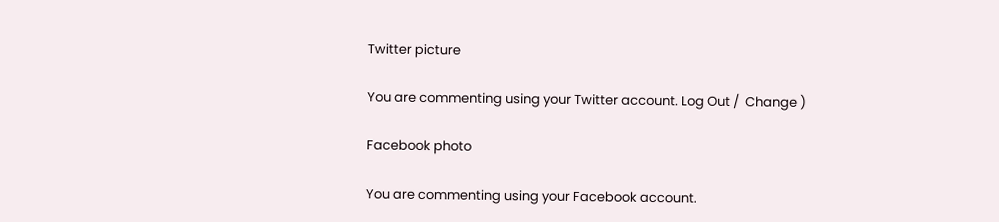Twitter picture

You are commenting using your Twitter account. Log Out /  Change )

Facebook photo

You are commenting using your Facebook account.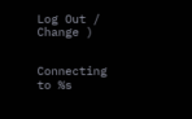Log Out /  Change )


Connecting to %s